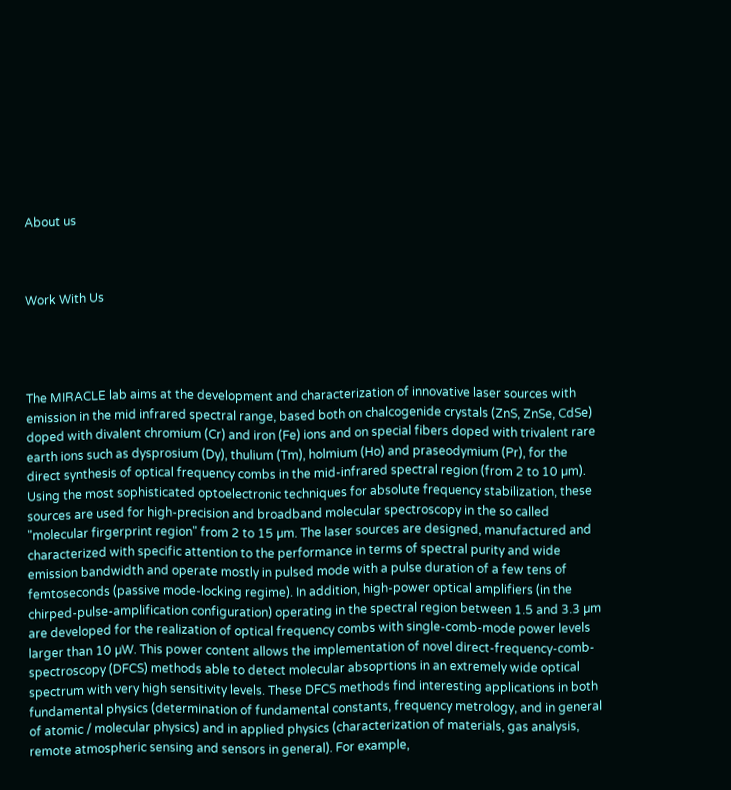About us



Work With Us




The MIRACLE lab aims at the development and characterization of innovative laser sources with emission in the mid infrared spectral range, based both on chalcogenide crystals (ZnS, ZnSe, CdSe) doped with divalent chromium (Cr) and iron (Fe) ions and on special fibers doped with trivalent rare earth ions such as dysprosium (Dy), thulium (Tm), holmium (Ho) and praseodymium (Pr), for the direct synthesis of optical frequency combs in the mid-infrared spectral region (from 2 to 10 µm). Using the most sophisticated optoelectronic techniques for absolute frequency stabilization, these sources are used for high-precision and broadband molecular spectroscopy in the so called "molecular firgerprint region" from 2 to 15 µm. The laser sources are designed, manufactured and characterized with specific attention to the performance in terms of spectral purity and wide emission bandwidth and operate mostly in pulsed mode with a pulse duration of a few tens of femtoseconds (passive mode-locking regime). In addition, high-power optical amplifiers (in the chirped-pulse-amplification configuration) operating in the spectral region between 1.5 and 3.3 µm are developed for the realization of optical frequency combs with single-comb-mode power levels larger than 10 µW. This power content allows the implementation of novel direct-frequency-comb-spectroscopy (DFCS) methods able to detect molecular absoprtions in an extremely wide optical spectrum with very high sensitivity levels. These DFCS methods find interesting applications in both fundamental physics (determination of fundamental constants, frequency metrology, and in general of atomic / molecular physics) and in applied physics (characterization of materials, gas analysis, remote atmospheric sensing and sensors in general). For example,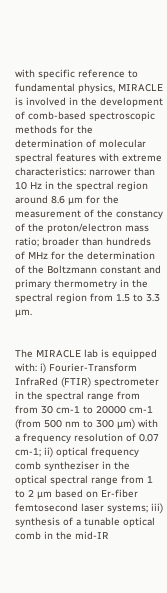with specific reference to fundamental physics, MIRACLE is involved in the development of comb-based spectroscopic methods for the determination of molecular spectral features with extreme characteristics: narrower than 10 Hz in the spectral region around 8.6 µm for the measurement of the constancy of the proton/electron mass ratio; broader than hundreds of MHz for the determination of the Boltzmann constant and primary thermometry in the spectral region from 1.5 to 3.3 µm.


The MIRACLE lab is equipped with: i) Fourier-Transform InfraRed (FTIR) spectrometer in the spectral range from from 30 cm-1 to 20000 cm-1 (from 500 nm to 300 µm) with a frequency resolution of 0.07 cm-1; ii) optical frequency comb syntheziser in the optical spectral range from 1 to 2 µm based on Er-fiber femtosecond laser systems; iii) synthesis of a tunable optical comb in the mid-IR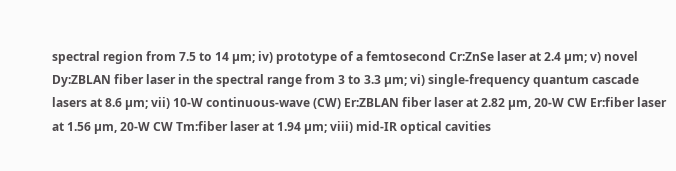spectral region from 7.5 to 14 µm; iv) prototype of a femtosecond Cr:ZnSe laser at 2.4 µm; v) novel Dy:ZBLAN fiber laser in the spectral range from 3 to 3.3 µm; vi) single-frequency quantum cascade lasers at 8.6 µm; vii) 10-W continuous-wave (CW) Er:ZBLAN fiber laser at 2.82 µm, 20-W CW Er:fiber laser at 1.56 µm, 20-W CW Tm:fiber laser at 1.94 µm; viii) mid-IR optical cavities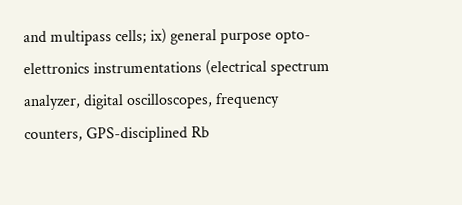and multipass cells; ix) general purpose opto-elettronics instrumentations (electrical spectrum analyzer, digital oscilloscopes, frequency counters, GPS-disciplined Rb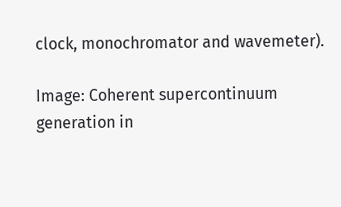clock, monochromator and wavemeter).

Image: Coherent supercontinuum generation in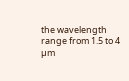the wavelength range from 1.5 to 4 µm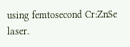using femtosecond Cr:ZnSe laser.